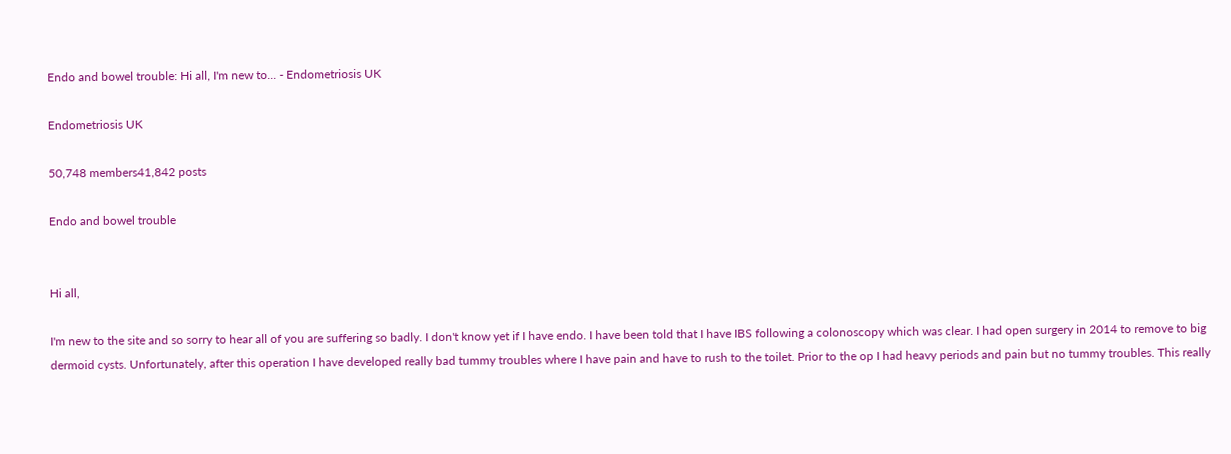Endo and bowel trouble: Hi all, I'm new to... - Endometriosis UK

Endometriosis UK

50,748 members41,842 posts

Endo and bowel trouble


Hi all,

I'm new to the site and so sorry to hear all of you are suffering so badly. I don't know yet if I have endo. I have been told that I have IBS following a colonoscopy which was clear. I had open surgery in 2014 to remove to big dermoid cysts. Unfortunately, after this operation I have developed really bad tummy troubles where I have pain and have to rush to the toilet. Prior to the op I had heavy periods and pain but no tummy troubles. This really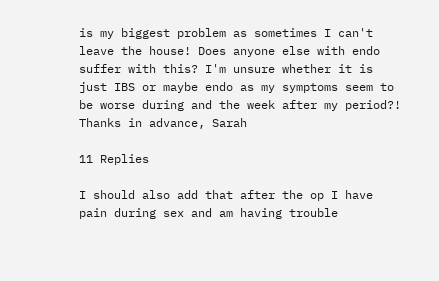is my biggest problem as sometimes I can't leave the house! Does anyone else with endo suffer with this? I'm unsure whether it is just IBS or maybe endo as my symptoms seem to be worse during and the week after my period?! Thanks in advance, Sarah

11 Replies

I should also add that after the op I have pain during sex and am having trouble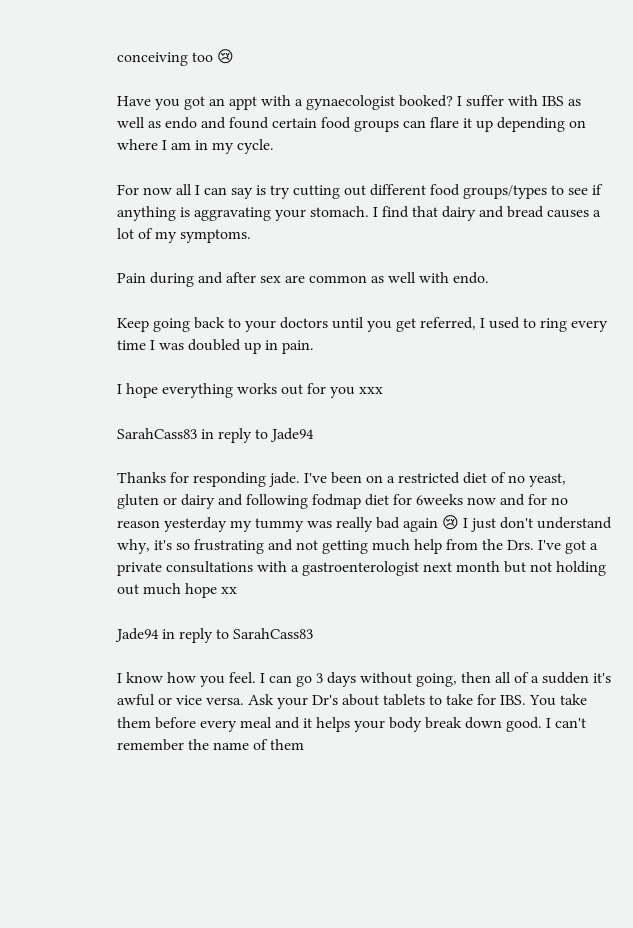conceiving too 😢

Have you got an appt with a gynaecologist booked? I suffer with IBS as well as endo and found certain food groups can flare it up depending on where I am in my cycle.

For now all I can say is try cutting out different food groups/types to see if anything is aggravating your stomach. I find that dairy and bread causes a lot of my symptoms.

Pain during and after sex are common as well with endo.

Keep going back to your doctors until you get referred, I used to ring every time I was doubled up in pain.

I hope everything works out for you xxx

SarahCass83 in reply to Jade94

Thanks for responding jade. I've been on a restricted diet of no yeast, gluten or dairy and following fodmap diet for 6weeks now and for no reason yesterday my tummy was really bad again 😢 I just don't understand why, it's so frustrating and not getting much help from the Drs. I've got a private consultations with a gastroenterologist next month but not holding out much hope xx

Jade94 in reply to SarahCass83

I know how you feel. I can go 3 days without going, then all of a sudden it's awful or vice versa. Ask your Dr's about tablets to take for IBS. You take them before every meal and it helps your body break down good. I can't remember the name of them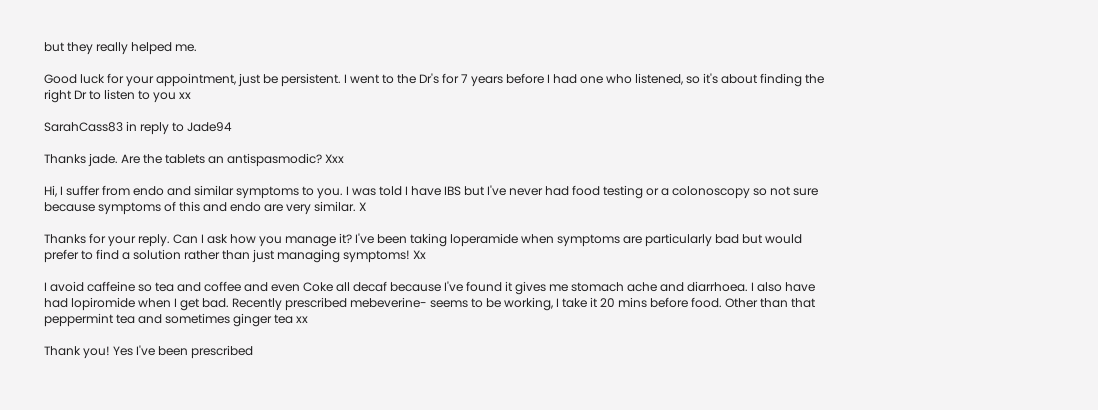but they really helped me.

Good luck for your appointment, just be persistent. I went to the Dr's for 7 years before I had one who listened, so it's about finding the right Dr to listen to you xx

SarahCass83 in reply to Jade94

Thanks jade. Are the tablets an antispasmodic? Xxx

Hi, I suffer from endo and similar symptoms to you. I was told I have IBS but I've never had food testing or a colonoscopy so not sure because symptoms of this and endo are very similar. X

Thanks for your reply. Can I ask how you manage it? I've been taking loperamide when symptoms are particularly bad but would prefer to find a solution rather than just managing symptoms! Xx

I avoid caffeine so tea and coffee and even Coke all decaf because I've found it gives me stomach ache and diarrhoea. I also have had lopiromide when I get bad. Recently prescribed mebeverine- seems to be working, I take it 20 mins before food. Other than that peppermint tea and sometimes ginger tea xx

Thank you! Yes I've been prescribed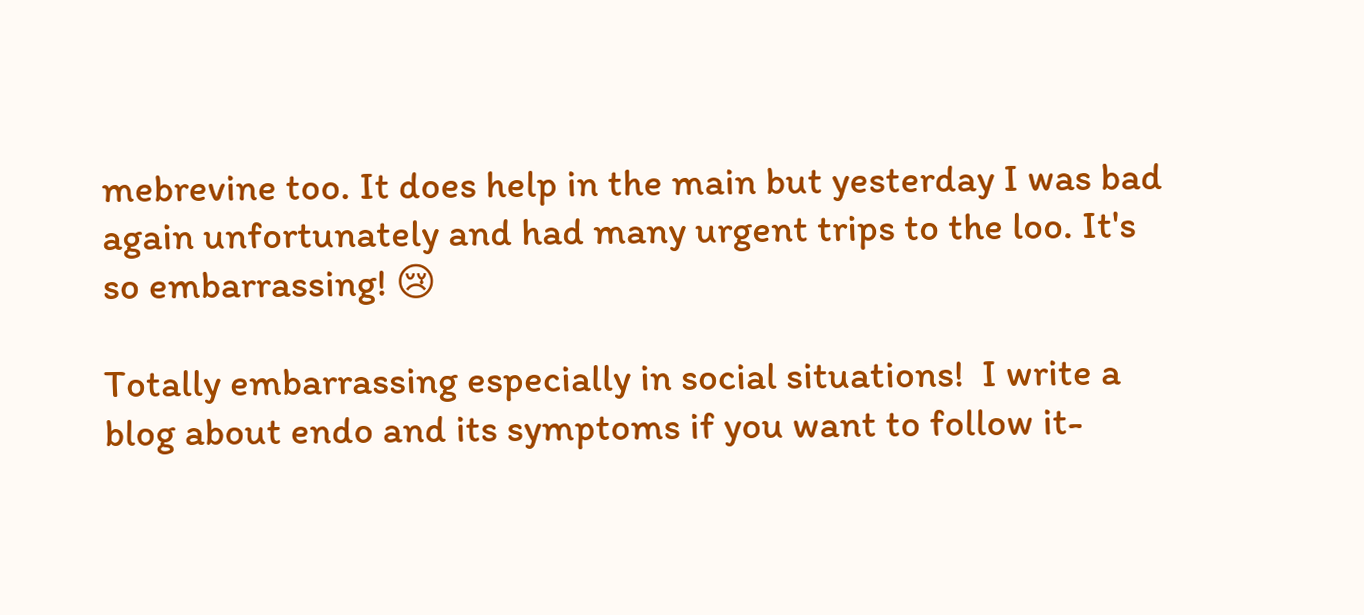mebrevine too. It does help in the main but yesterday I was bad again unfortunately and had many urgent trips to the loo. It's so embarrassing! 😢

Totally embarrassing especially in social situations!  I write a blog about endo and its symptoms if you want to follow it-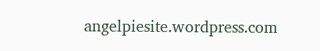angelpiesite.wordpress.com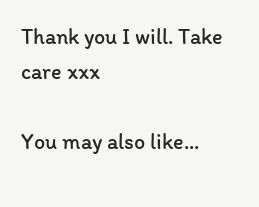Thank you I will. Take care xxx

You may also like...